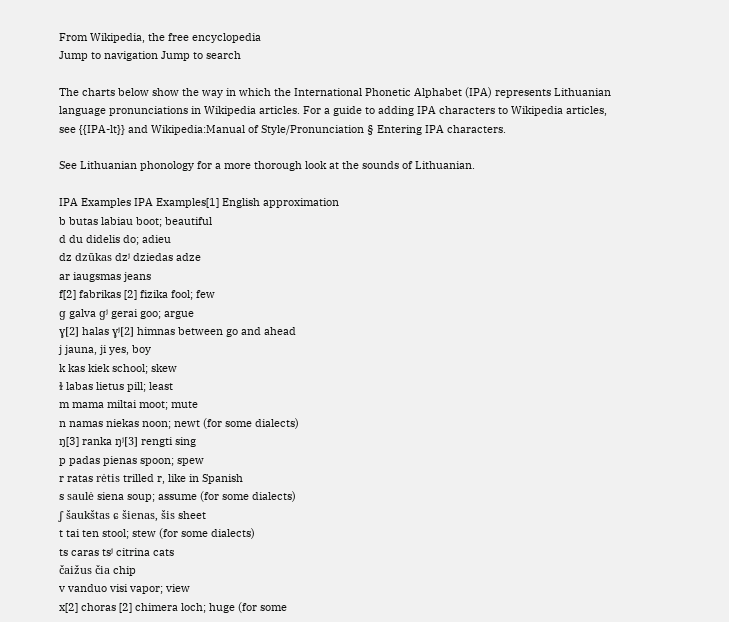From Wikipedia, the free encyclopedia
Jump to navigation Jump to search

The charts below show the way in which the International Phonetic Alphabet (IPA) represents Lithuanian language pronunciations in Wikipedia articles. For a guide to adding IPA characters to Wikipedia articles, see {{IPA-lt}} and Wikipedia:Manual of Style/Pronunciation § Entering IPA characters.

See Lithuanian phonology for a more thorough look at the sounds of Lithuanian.

IPA Examples IPA Examples[1] English approximation
b butas labiau boot; beautiful
d du didelis do; adieu
dz dzūkas dzʲ dziedas adze
ar iaugsmas jeans
f[2] fabrikas [2] fizika fool; few
ɡ galva ɡʲ gerai goo; argue
ɣ[2] halas ɣʲ[2] himnas between go and ahead
j jauna, ji yes, boy
k kas kiek school; skew
ɫ labas lietus pill; least
m mama miltai moot; mute
n namas niekas noon; newt (for some dialects)
ŋ[3] ranka ŋʲ[3] rengti sing
p padas pienas spoon; spew
r ratas rėtis trilled r, like in Spanish
s saulė siena soup; assume (for some dialects)
ʃ šaukštas ɕ šienas, šis sheet
t tai ten stool; stew (for some dialects)
ts caras tsʲ citrina cats
čaižus čia chip
v vanduo visi vapor; view
x[2] choras [2] chimera loch; huge (for some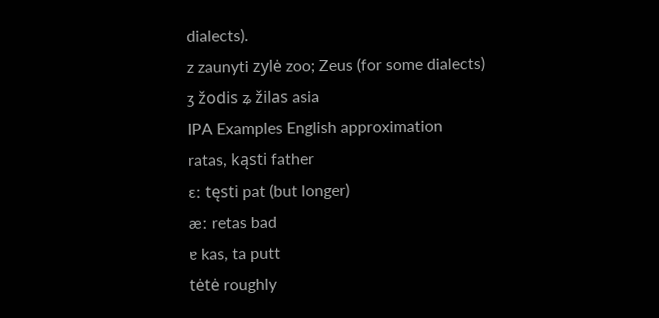dialects).
z zaunyti zylė zoo; Zeus (for some dialects)
ʒ žodis ʑ žilas asia
IPA Examples English approximation
ratas, kąsti father
ɛː tęsti pat (but longer)
æː retas bad
ɐ kas, ta putt
tėtė roughly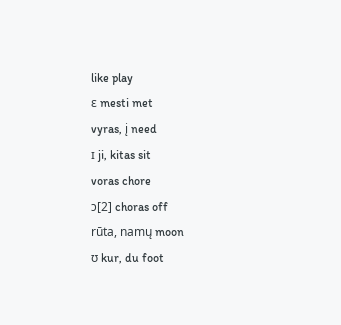like play
ɛ mesti met
vyras, į need
ɪ ji, kitas sit
voras chore
ɔ[2] choras off
rūta, namų moon
ʊ kur, du foot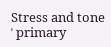Stress and tone
ˈ primary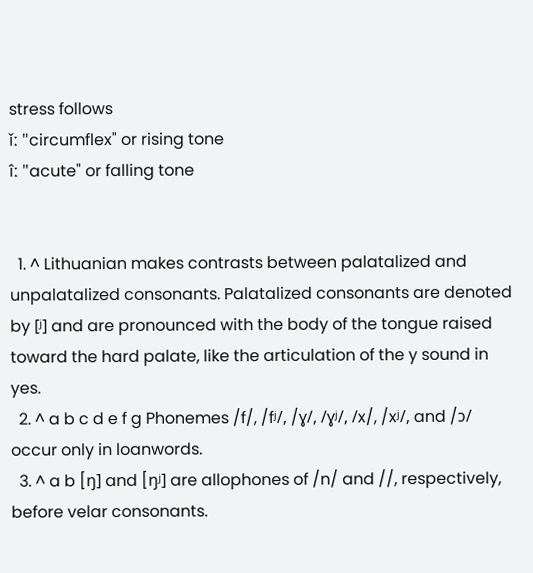stress follows
ǐː "circumflex" or rising tone
îː "acute" or falling tone


  1. ^ Lithuanian makes contrasts between palatalized and unpalatalized consonants. Palatalized consonants are denoted by [ʲ] and are pronounced with the body of the tongue raised toward the hard palate, like the articulation of the y sound in yes.
  2. ^ a b c d e f g Phonemes /f/, /fʲ/, /ɣ/, /ɣʲ/, /x/, /xʲ/, and /ɔ/ occur only in loanwords.
  3. ^ a b [ŋ] and [ŋʲ] are allophones of /n/ and //, respectively, before velar consonants.